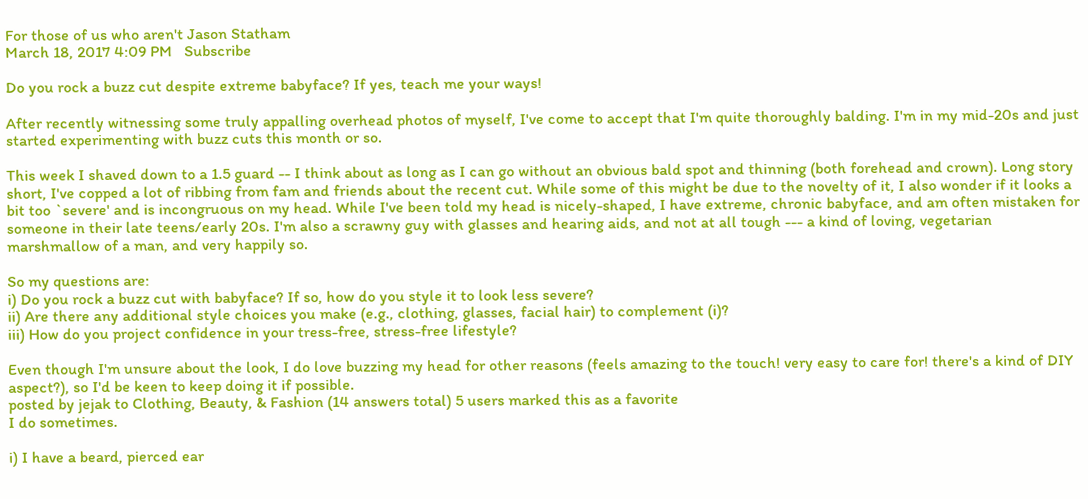For those of us who aren't Jason Statham
March 18, 2017 4:09 PM   Subscribe

Do you rock a buzz cut despite extreme babyface? If yes, teach me your ways!

After recently witnessing some truly appalling overhead photos of myself, I've come to accept that I'm quite thoroughly balding. I'm in my mid-20s and just started experimenting with buzz cuts this month or so.

This week I shaved down to a 1.5 guard -- I think about as long as I can go without an obvious bald spot and thinning (both forehead and crown). Long story short, I've copped a lot of ribbing from fam and friends about the recent cut. While some of this might be due to the novelty of it, I also wonder if it looks a bit too `severe' and is incongruous on my head. While I've been told my head is nicely-shaped, I have extreme, chronic babyface, and am often mistaken for someone in their late teens/early 20s. I'm also a scrawny guy with glasses and hearing aids, and not at all tough --- a kind of loving, vegetarian marshmallow of a man, and very happily so.

So my questions are:
i) Do you rock a buzz cut with babyface? If so, how do you style it to look less severe?
ii) Are there any additional style choices you make (e.g., clothing, glasses, facial hair) to complement (i)?
iii) How do you project confidence in your tress-free, stress-free lifestyle?

Even though I'm unsure about the look, I do love buzzing my head for other reasons (feels amazing to the touch! very easy to care for! there's a kind of DIY aspect?), so I'd be keen to keep doing it if possible.
posted by jejak to Clothing, Beauty, & Fashion (14 answers total) 5 users marked this as a favorite
I do sometimes.

i) I have a beard, pierced ear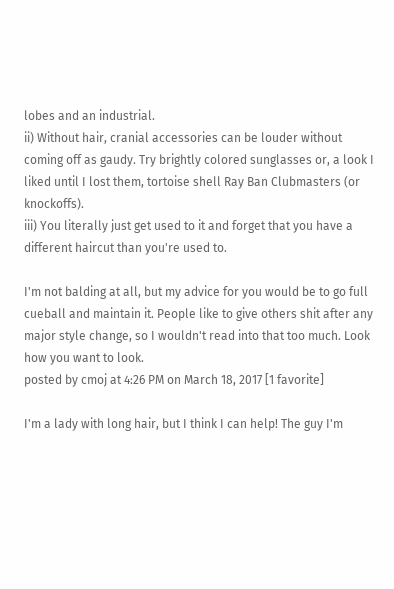lobes and an industrial.
ii) Without hair, cranial accessories can be louder without coming off as gaudy. Try brightly colored sunglasses or, a look I liked until I lost them, tortoise shell Ray Ban Clubmasters (or knockoffs).
iii) You literally just get used to it and forget that you have a different haircut than you're used to.

I'm not balding at all, but my advice for you would be to go full cueball and maintain it. People like to give others shit after any major style change, so I wouldn't read into that too much. Look how you want to look.
posted by cmoj at 4:26 PM on March 18, 2017 [1 favorite]

I'm a lady with long hair, but I think I can help! The guy I'm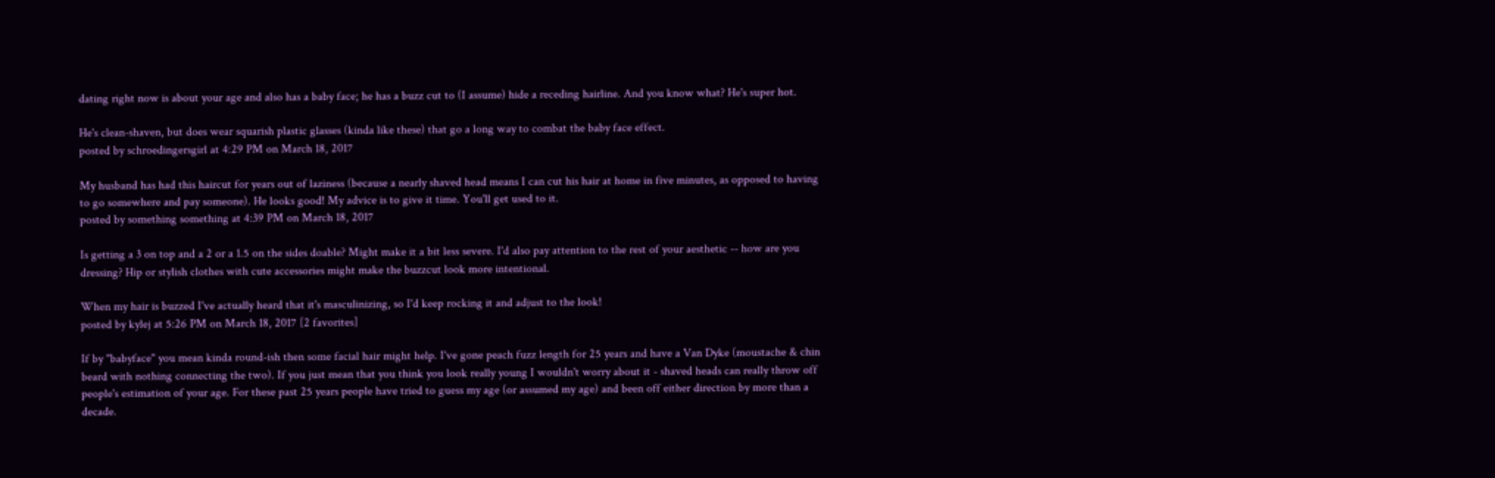dating right now is about your age and also has a baby face; he has a buzz cut to (I assume) hide a receding hairline. And you know what? He's super hot.

He's clean-shaven, but does wear squarish plastic glasses (kinda like these) that go a long way to combat the baby face effect.
posted by schroedingersgirl at 4:29 PM on March 18, 2017

My husband has had this haircut for years out of laziness (because a nearly shaved head means I can cut his hair at home in five minutes, as opposed to having to go somewhere and pay someone). He looks good! My advice is to give it time. You'll get used to it.
posted by something something at 4:39 PM on March 18, 2017

Is getting a 3 on top and a 2 or a 1.5 on the sides doable? Might make it a bit less severe. I'd also pay attention to the rest of your aesthetic -- how are you dressing? Hip or stylish clothes with cute accessories might make the buzzcut look more intentional.

When my hair is buzzed I've actually heard that it's masculinizing, so I'd keep rocking it and adjust to the look!
posted by kylej at 5:26 PM on March 18, 2017 [2 favorites]

If by "babyface" you mean kinda round-ish then some facial hair might help. I've gone peach fuzz length for 25 years and have a Van Dyke (moustache & chin beard with nothing connecting the two). If you just mean that you think you look really young I wouldn't worry about it - shaved heads can really throw off people's estimation of your age. For these past 25 years people have tried to guess my age (or assumed my age) and been off either direction by more than a decade.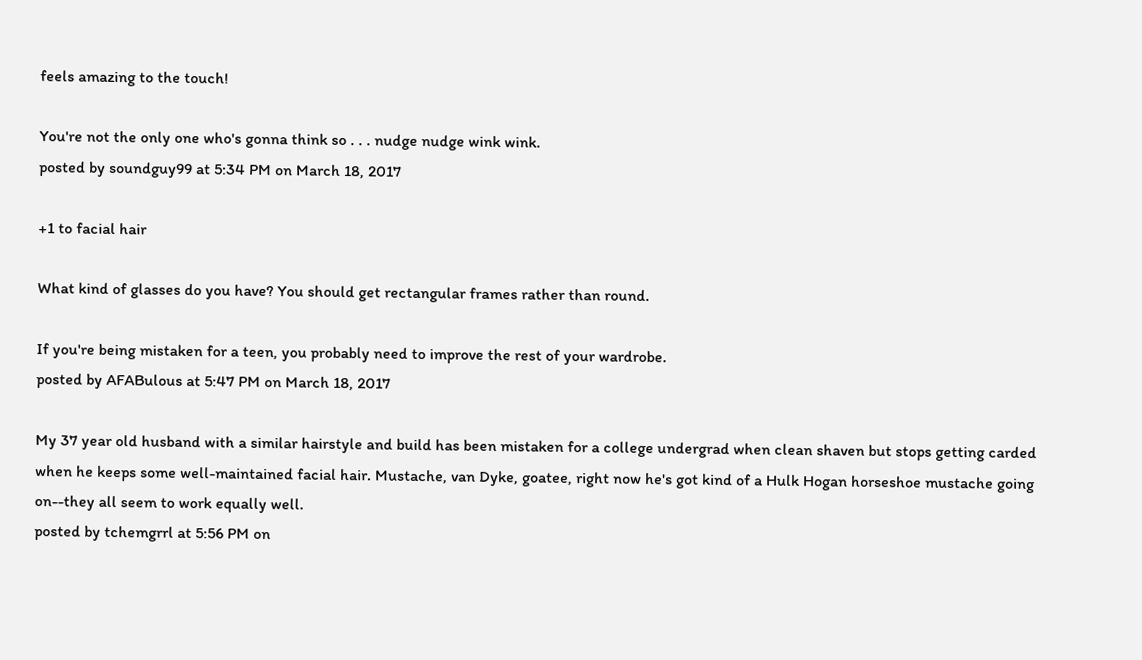feels amazing to the touch!

You're not the only one who's gonna think so . . . nudge nudge wink wink.
posted by soundguy99 at 5:34 PM on March 18, 2017

+1 to facial hair

What kind of glasses do you have? You should get rectangular frames rather than round.

If you're being mistaken for a teen, you probably need to improve the rest of your wardrobe.
posted by AFABulous at 5:47 PM on March 18, 2017

My 37 year old husband with a similar hairstyle and build has been mistaken for a college undergrad when clean shaven but stops getting carded when he keeps some well-maintained facial hair. Mustache, van Dyke, goatee, right now he's got kind of a Hulk Hogan horseshoe mustache going on--they all seem to work equally well.
posted by tchemgrrl at 5:56 PM on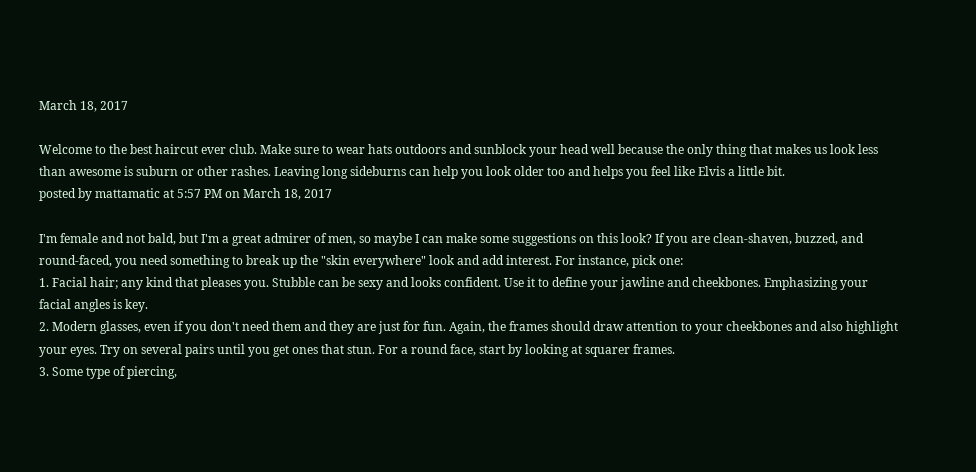March 18, 2017

Welcome to the best haircut ever club. Make sure to wear hats outdoors and sunblock your head well because the only thing that makes us look less than awesome is suburn or other rashes. Leaving long sideburns can help you look older too and helps you feel like Elvis a little bit.
posted by mattamatic at 5:57 PM on March 18, 2017

I'm female and not bald, but I'm a great admirer of men, so maybe I can make some suggestions on this look? If you are clean-shaven, buzzed, and round-faced, you need something to break up the "skin everywhere" look and add interest. For instance, pick one:
1. Facial hair; any kind that pleases you. Stubble can be sexy and looks confident. Use it to define your jawline and cheekbones. Emphasizing your facial angles is key.
2. Modern glasses, even if you don't need them and they are just for fun. Again, the frames should draw attention to your cheekbones and also highlight your eyes. Try on several pairs until you get ones that stun. For a round face, start by looking at squarer frames.
3. Some type of piercing,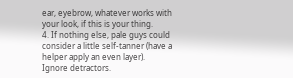ear, eyebrow, whatever works with your look, if this is your thing.
4. If nothing else, pale guys could consider a little self-tanner (have a helper apply an even layer).
Ignore detractors.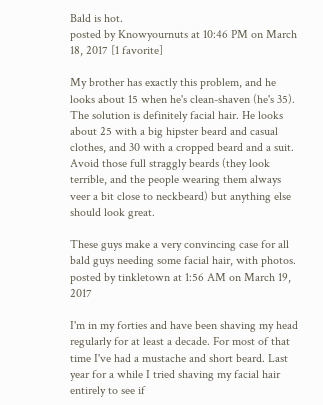Bald is hot.
posted by Knowyournuts at 10:46 PM on March 18, 2017 [1 favorite]

My brother has exactly this problem, and he looks about 15 when he's clean-shaven (he's 35). The solution is definitely facial hair. He looks about 25 with a big hipster beard and casual clothes, and 30 with a cropped beard and a suit. Avoid those full straggly beards (they look terrible, and the people wearing them always veer a bit close to neckbeard) but anything else should look great.

These guys make a very convincing case for all bald guys needing some facial hair, with photos.
posted by tinkletown at 1:56 AM on March 19, 2017

I'm in my forties and have been shaving my head regularly for at least a decade. For most of that time I've had a mustache and short beard. Last year for a while I tried shaving my facial hair entirely to see if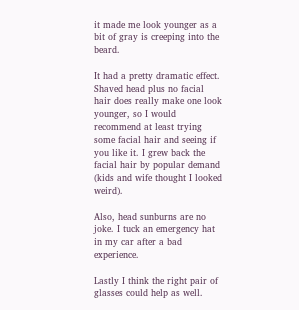it made me look younger as a bit of gray is creeping into the beard.

It had a pretty dramatic effect. Shaved head plus no facial hair does really make one look younger, so I would recommend at least trying some facial hair and seeing if you like it. I grew back the facial hair by popular demand (kids and wife thought I looked weird).

Also, head sunburns are no joke. I tuck an emergency hat in my car after a bad experience.

Lastly I think the right pair of glasses could help as well.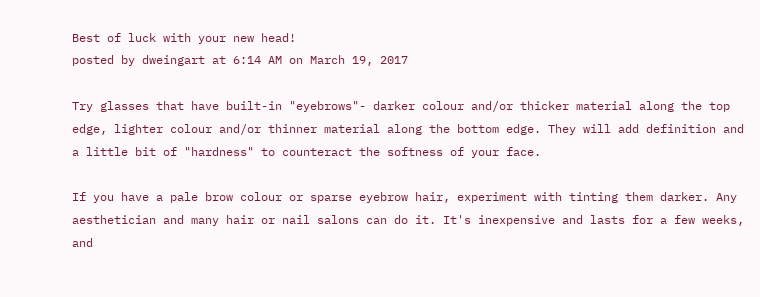Best of luck with your new head!
posted by dweingart at 6:14 AM on March 19, 2017

Try glasses that have built-in "eyebrows"- darker colour and/or thicker material along the top edge, lighter colour and/or thinner material along the bottom edge. They will add definition and a little bit of "hardness" to counteract the softness of your face.

If you have a pale brow colour or sparse eyebrow hair, experiment with tinting them darker. Any aesthetician and many hair or nail salons can do it. It's inexpensive and lasts for a few weeks, and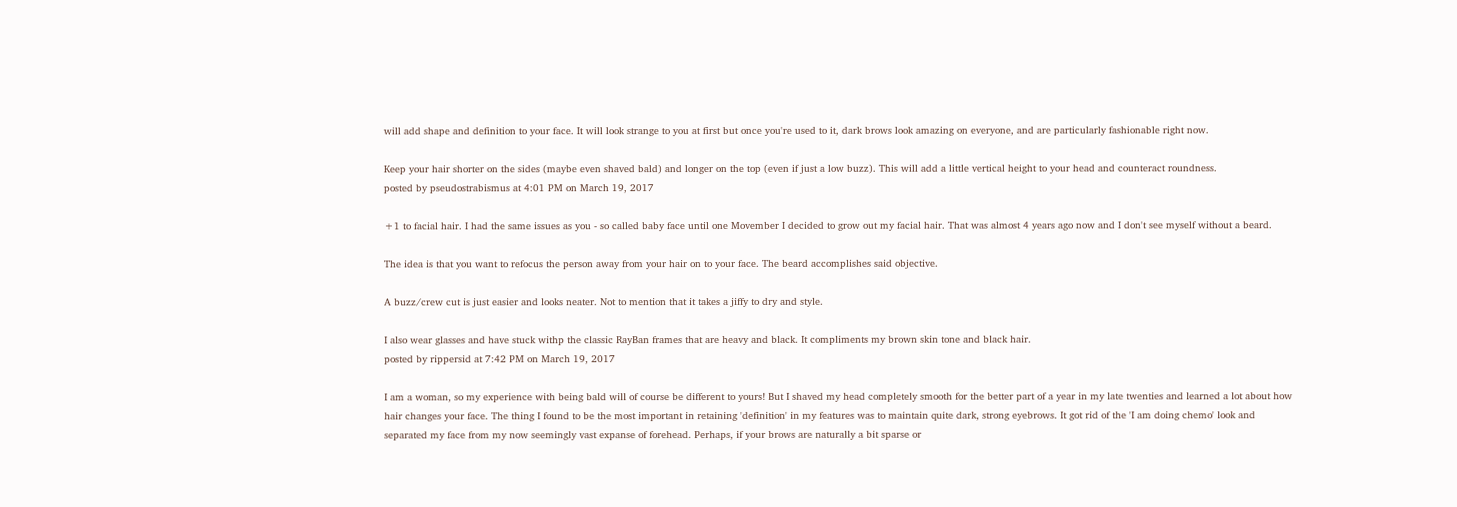will add shape and definition to your face. It will look strange to you at first but once you're used to it, dark brows look amazing on everyone, and are particularly fashionable right now.

Keep your hair shorter on the sides (maybe even shaved bald) and longer on the top (even if just a low buzz). This will add a little vertical height to your head and counteract roundness.
posted by pseudostrabismus at 4:01 PM on March 19, 2017

+1 to facial hair. I had the same issues as you - so called baby face until one Movember I decided to grow out my facial hair. That was almost 4 years ago now and I don't see myself without a beard.

The idea is that you want to refocus the person away from your hair on to your face. The beard accomplishes said objective.

A buzz/crew cut is just easier and looks neater. Not to mention that it takes a jiffy to dry and style.

I also wear glasses and have stuck withp the classic RayBan frames that are heavy and black. It compliments my brown skin tone and black hair.
posted by rippersid at 7:42 PM on March 19, 2017

I am a woman, so my experience with being bald will of course be different to yours! But I shaved my head completely smooth for the better part of a year in my late twenties and learned a lot about how hair changes your face. The thing I found to be the most important in retaining 'definition' in my features was to maintain quite dark, strong eyebrows. It got rid of the 'I am doing chemo' look and separated my face from my now seemingly vast expanse of forehead. Perhaps, if your brows are naturally a bit sparse or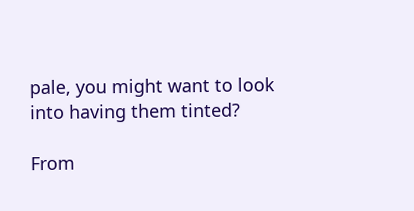pale, you might want to look into having them tinted?

From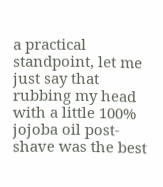a practical standpoint, let me just say that rubbing my head with a little 100% jojoba oil post-shave was the best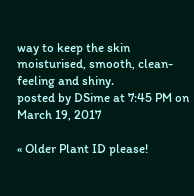way to keep the skin moisturised, smooth, clean-feeling and shiny.
posted by DSime at 7:45 PM on March 19, 2017

« Older Plant ID please!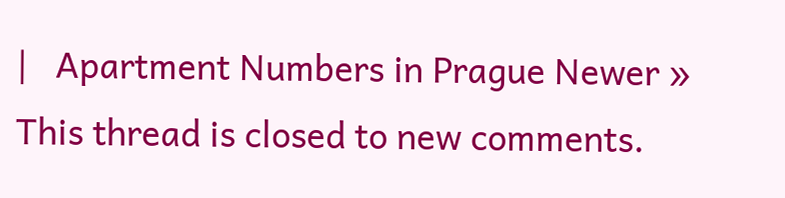|   Apartment Numbers in Prague Newer »
This thread is closed to new comments.